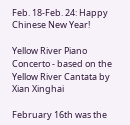Feb. 18-Feb. 24: Happy Chinese New Year!

Yellow River Piano Concerto - based on the Yellow River Cantata by Xian Xinghai

February 16th was the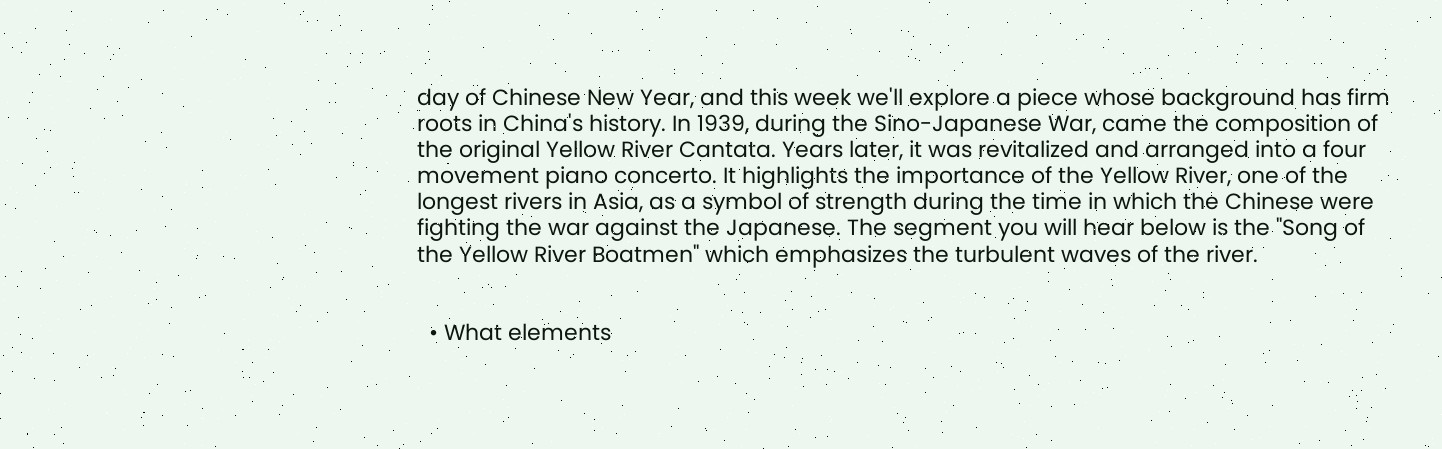day of Chinese New Year, and this week we'll explore a piece whose background has firm roots in China's history. In 1939, during the Sino-Japanese War, came the composition of the original Yellow River Cantata. Years later, it was revitalized and arranged into a four movement piano concerto. It highlights the importance of the Yellow River, one of the longest rivers in Asia, as a symbol of strength during the time in which the Chinese were fighting the war against the Japanese. The segment you will hear below is the "Song of the Yellow River Boatmen" which emphasizes the turbulent waves of the river.


  • What elements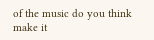of the music do you think make it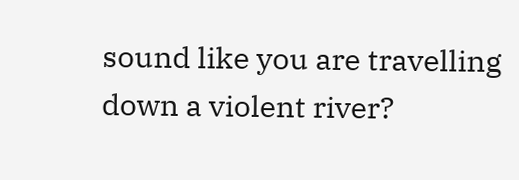sound like you are travelling down a violent river?